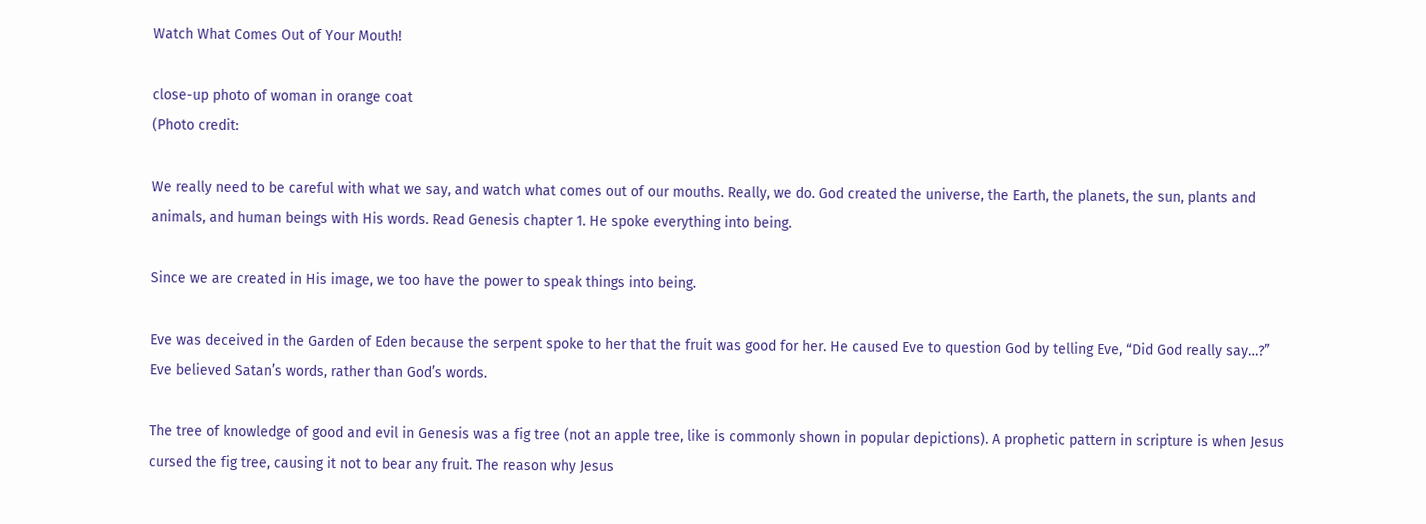Watch What Comes Out of Your Mouth!

close-up photo of woman in orange coat
(Photo credit:

We really need to be careful with what we say, and watch what comes out of our mouths. Really, we do. God created the universe, the Earth, the planets, the sun, plants and animals, and human beings with His words. Read Genesis chapter 1. He spoke everything into being.

Since we are created in His image, we too have the power to speak things into being.

Eve was deceived in the Garden of Eden because the serpent spoke to her that the fruit was good for her. He caused Eve to question God by telling Eve, “Did God really say…?” Eve believed Satan’s words, rather than God’s words.

The tree of knowledge of good and evil in Genesis was a fig tree (not an apple tree, like is commonly shown in popular depictions). A prophetic pattern in scripture is when Jesus cursed the fig tree, causing it not to bear any fruit. The reason why Jesus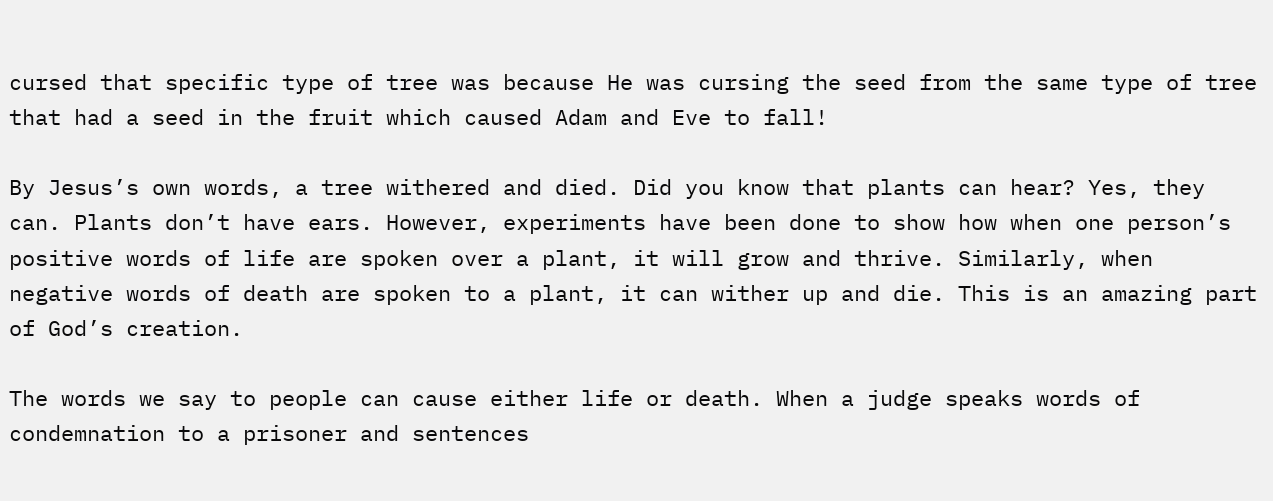cursed that specific type of tree was because He was cursing the seed from the same type of tree that had a seed in the fruit which caused Adam and Eve to fall!

By Jesus’s own words, a tree withered and died. Did you know that plants can hear? Yes, they can. Plants don’t have ears. However, experiments have been done to show how when one person’s positive words of life are spoken over a plant, it will grow and thrive. Similarly, when negative words of death are spoken to a plant, it can wither up and die. This is an amazing part of God’s creation.

The words we say to people can cause either life or death. When a judge speaks words of condemnation to a prisoner and sentences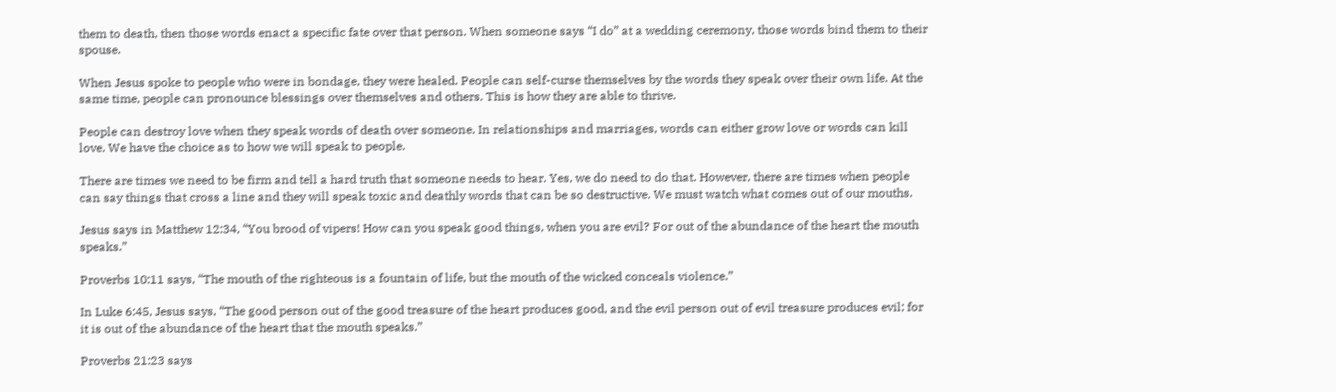them to death, then those words enact a specific fate over that person. When someone says “I do” at a wedding ceremony, those words bind them to their spouse.

When Jesus spoke to people who were in bondage, they were healed. People can self-curse themselves by the words they speak over their own life. At the same time, people can pronounce blessings over themselves and others. This is how they are able to thrive.

People can destroy love when they speak words of death over someone. In relationships and marriages, words can either grow love or words can kill love. We have the choice as to how we will speak to people.

There are times we need to be firm and tell a hard truth that someone needs to hear. Yes, we do need to do that. However, there are times when people can say things that cross a line and they will speak toxic and deathly words that can be so destructive. We must watch what comes out of our mouths.

Jesus says in Matthew 12:34, “You brood of vipers! How can you speak good things, when you are evil? For out of the abundance of the heart the mouth speaks.”

Proverbs 10:11 says, “The mouth of the righteous is a fountain of life, but the mouth of the wicked conceals violence.”

In Luke 6:45, Jesus says, “The good person out of the good treasure of the heart produces good, and the evil person out of evil treasure produces evil; for it is out of the abundance of the heart that the mouth speaks.”

Proverbs 21:23 says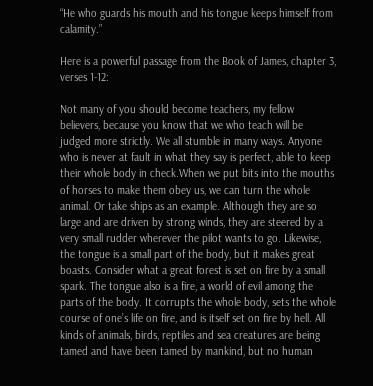“He who guards his mouth and his tongue keeps himself from calamity.”

Here is a powerful passage from the Book of James, chapter 3, verses 1-12:

Not many of you should become teachers, my fellow believers, because you know that we who teach will be judged more strictly. We all stumble in many ways. Anyone who is never at fault in what they say is perfect, able to keep their whole body in check.When we put bits into the mouths of horses to make them obey us, we can turn the whole animal. Or take ships as an example. Although they are so large and are driven by strong winds, they are steered by a very small rudder wherever the pilot wants to go. Likewise, the tongue is a small part of the body, but it makes great boasts. Consider what a great forest is set on fire by a small spark. The tongue also is a fire, a world of evil among the parts of the body. It corrupts the whole body, sets the whole course of one’s life on fire, and is itself set on fire by hell. All kinds of animals, birds, reptiles and sea creatures are being tamed and have been tamed by mankind, but no human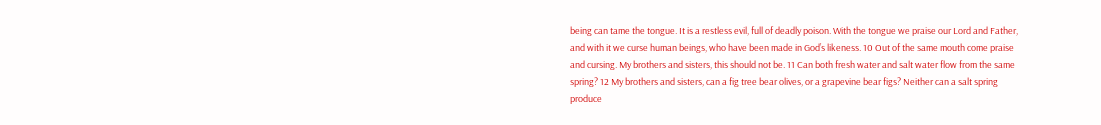being can tame the tongue. It is a restless evil, full of deadly poison. With the tongue we praise our Lord and Father, and with it we curse human beings, who have been made in God’s likeness. 10 Out of the same mouth come praise and cursing. My brothers and sisters, this should not be. 11 Can both fresh water and salt water flow from the same spring? 12 My brothers and sisters, can a fig tree bear olives, or a grapevine bear figs? Neither can a salt spring produce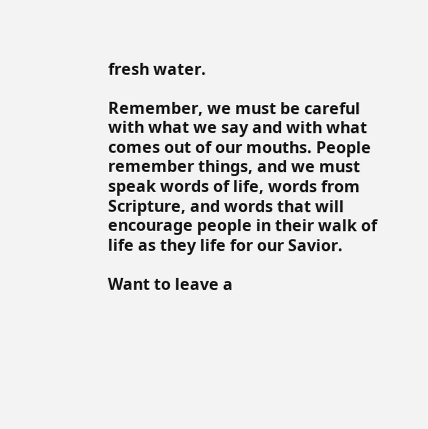fresh water.

Remember, we must be careful with what we say and with what comes out of our mouths. People remember things, and we must speak words of life, words from Scripture, and words that will encourage people in their walk of life as they life for our Savior.

Want to leave a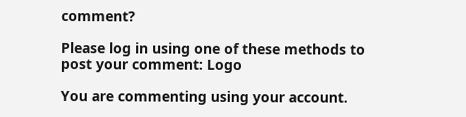comment?

Please log in using one of these methods to post your comment: Logo

You are commenting using your account.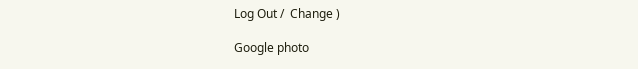Log Out /  Change )

Google photo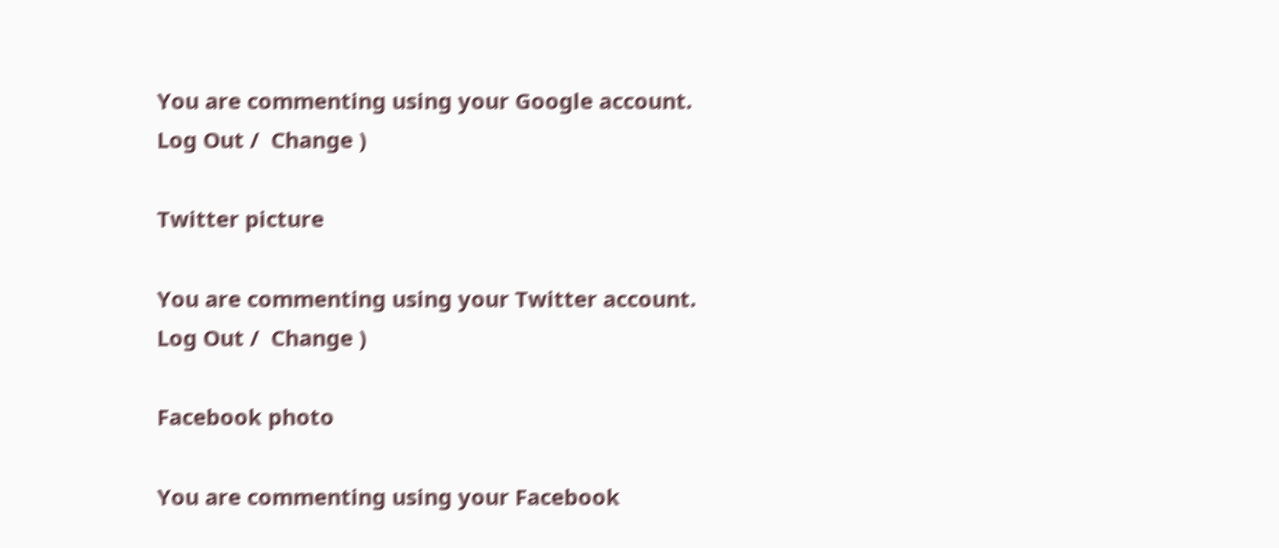You are commenting using your Google account. Log Out /  Change )

Twitter picture

You are commenting using your Twitter account. Log Out /  Change )

Facebook photo

You are commenting using your Facebook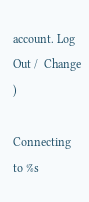account. Log Out /  Change )

Connecting to %s